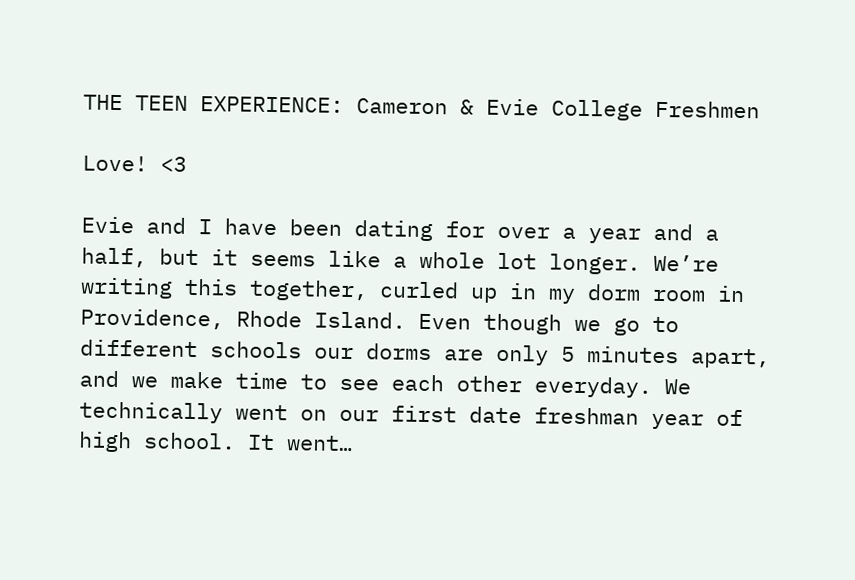THE TEEN EXPERIENCE: Cameron & Evie College Freshmen

Love! <3

Evie and I have been dating for over a year and a half, but it seems like a whole lot longer. We’re writing this together, curled up in my dorm room in Providence, Rhode Island. Even though we go to different schools our dorms are only 5 minutes apart, and we make time to see each other everyday. We technically went on our first date freshman year of high school. It went…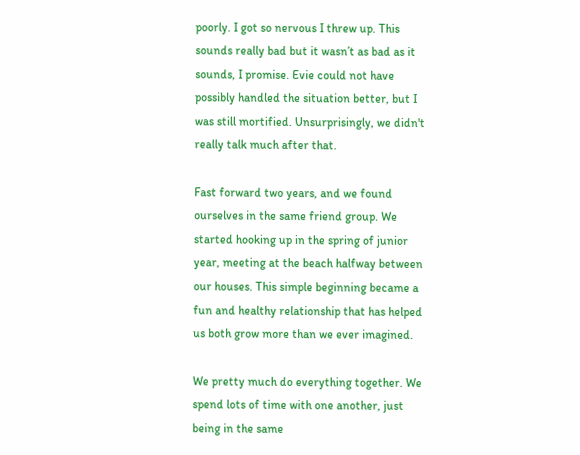poorly. I got so nervous I threw up. This sounds really bad but it wasn’t as bad as it sounds, I promise. Evie could not have possibly handled the situation better, but I was still mortified. Unsurprisingly, we didn't really talk much after that.

Fast forward two years, and we found ourselves in the same friend group. We started hooking up in the spring of junior year, meeting at the beach halfway between our houses. This simple beginning became a fun and healthy relationship that has helped us both grow more than we ever imagined.

We pretty much do everything together. We spend lots of time with one another, just being in the same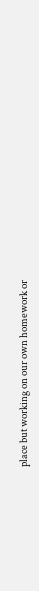place but working on our own homework or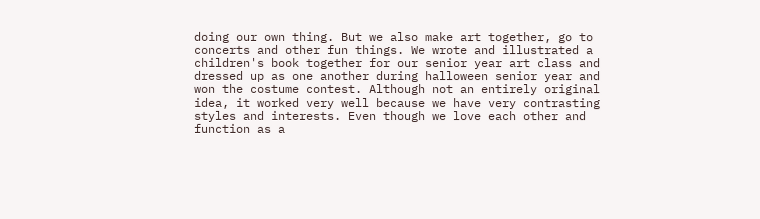doing our own thing. But we also make art together, go to concerts and other fun things. We wrote and illustrated a children's book together for our senior year art class and dressed up as one another during halloween senior year and won the costume contest. Although not an entirely original idea, it worked very well because we have very contrasting styles and interests. Even though we love each other and function as a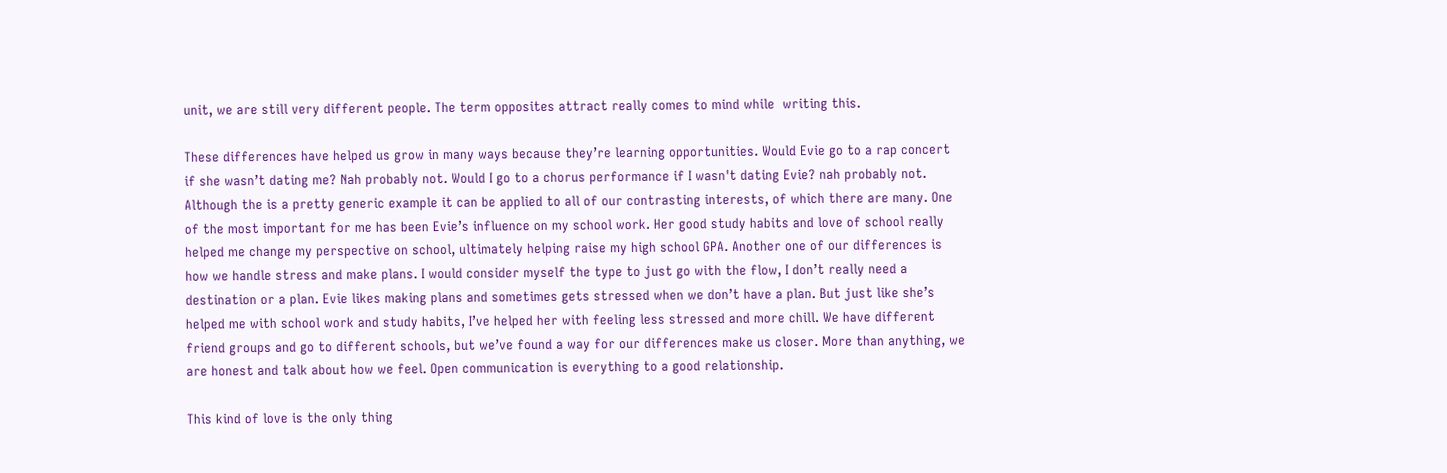unit, we are still very different people. The term opposites attract really comes to mind while  writing this.

These differences have helped us grow in many ways because they’re learning opportunities. Would Evie go to a rap concert if she wasn’t dating me? Nah probably not. Would I go to a chorus performance if I wasn't dating Evie? nah probably not. Although the is a pretty generic example it can be applied to all of our contrasting interests, of which there are many. One of the most important for me has been Evie’s influence on my school work. Her good study habits and love of school really helped me change my perspective on school, ultimately helping raise my high school GPA. Another one of our differences is how we handle stress and make plans. I would consider myself the type to just go with the flow, I don’t really need a destination or a plan. Evie likes making plans and sometimes gets stressed when we don’t have a plan. But just like she’s helped me with school work and study habits, I’ve helped her with feeling less stressed and more chill. We have different friend groups and go to different schools, but we’ve found a way for our differences make us closer. More than anything, we are honest and talk about how we feel. Open communication is everything to a good relationship.

This kind of love is the only thing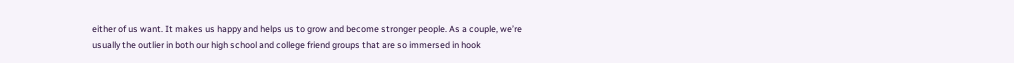either of us want. It makes us happy and helps us to grow and become stronger people. As a couple, we’re usually the outlier in both our high school and college friend groups that are so immersed in hook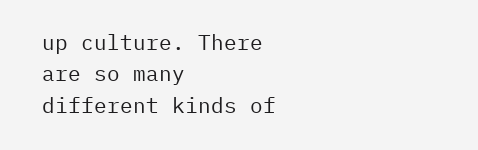up culture. There are so many different kinds of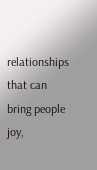relationships that can bring people joy,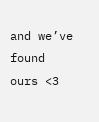and we’ve found ours <3